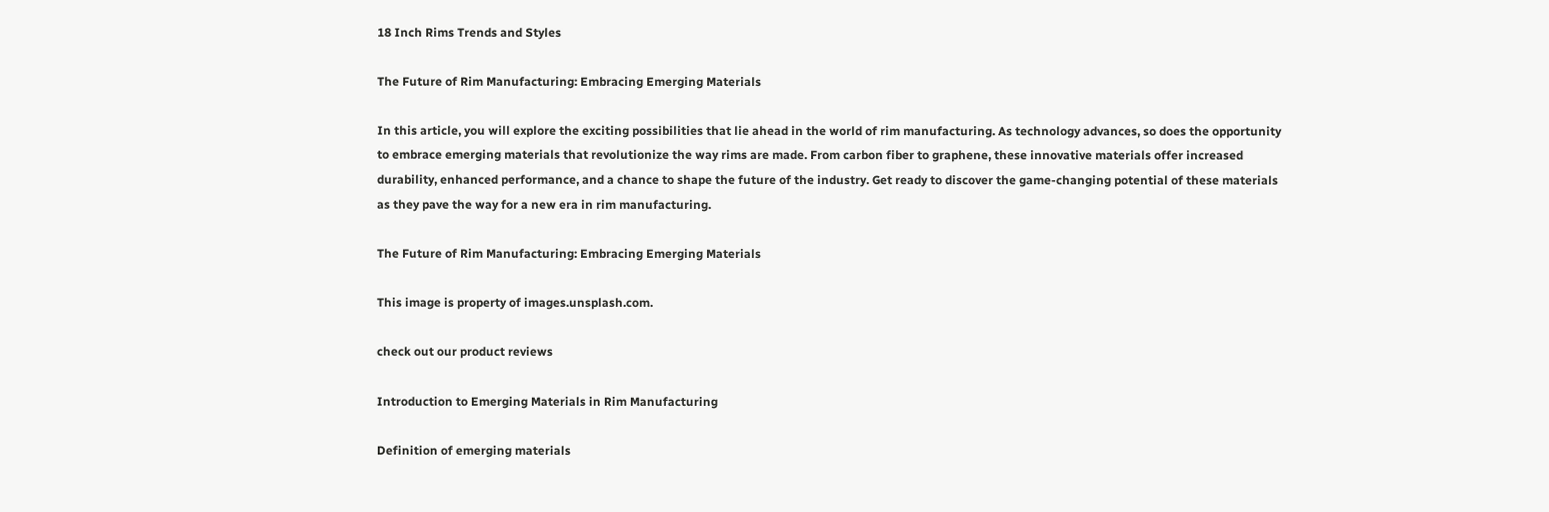18 Inch Rims Trends and Styles

The Future of Rim Manufacturing: Embracing Emerging Materials

In this article, you will explore the exciting possibilities that lie ahead in the world of rim manufacturing. As technology advances, so does the opportunity to embrace emerging materials that revolutionize the way rims are made. From carbon fiber to graphene, these innovative materials offer increased durability, enhanced performance, and a chance to shape the future of the industry. Get ready to discover the game-changing potential of these materials as they pave the way for a new era in rim manufacturing.

The Future of Rim Manufacturing: Embracing Emerging Materials

This image is property of images.unsplash.com.

check out our product reviews

Introduction to Emerging Materials in Rim Manufacturing

Definition of emerging materials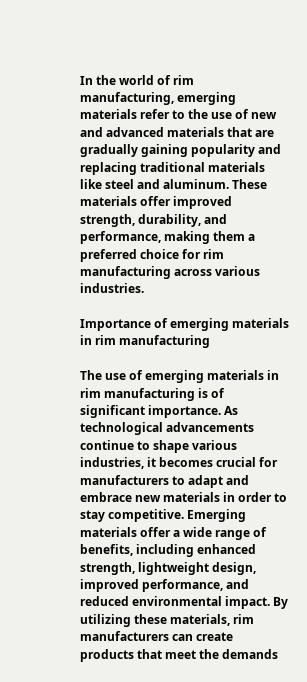In the world of rim manufacturing, emerging materials refer to the use of new and advanced materials that are gradually gaining popularity and replacing traditional materials like steel and aluminum. These materials offer improved strength, durability, and performance, making them a preferred choice for rim manufacturing across various industries.

Importance of emerging materials in rim manufacturing

The use of emerging materials in rim manufacturing is of significant importance. As technological advancements continue to shape various industries, it becomes crucial for manufacturers to adapt and embrace new materials in order to stay competitive. Emerging materials offer a wide range of benefits, including enhanced strength, lightweight design, improved performance, and reduced environmental impact. By utilizing these materials, rim manufacturers can create products that meet the demands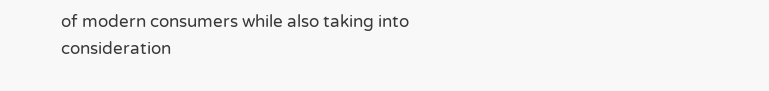of modern consumers while also taking into consideration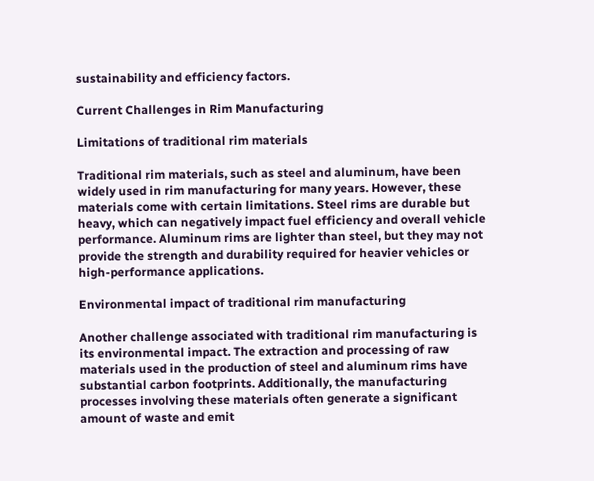sustainability and efficiency factors.

Current Challenges in Rim Manufacturing

Limitations of traditional rim materials

Traditional rim materials, such as steel and aluminum, have been widely used in rim manufacturing for many years. However, these materials come with certain limitations. Steel rims are durable but heavy, which can negatively impact fuel efficiency and overall vehicle performance. Aluminum rims are lighter than steel, but they may not provide the strength and durability required for heavier vehicles or high-performance applications.

Environmental impact of traditional rim manufacturing

Another challenge associated with traditional rim manufacturing is its environmental impact. The extraction and processing of raw materials used in the production of steel and aluminum rims have substantial carbon footprints. Additionally, the manufacturing processes involving these materials often generate a significant amount of waste and emit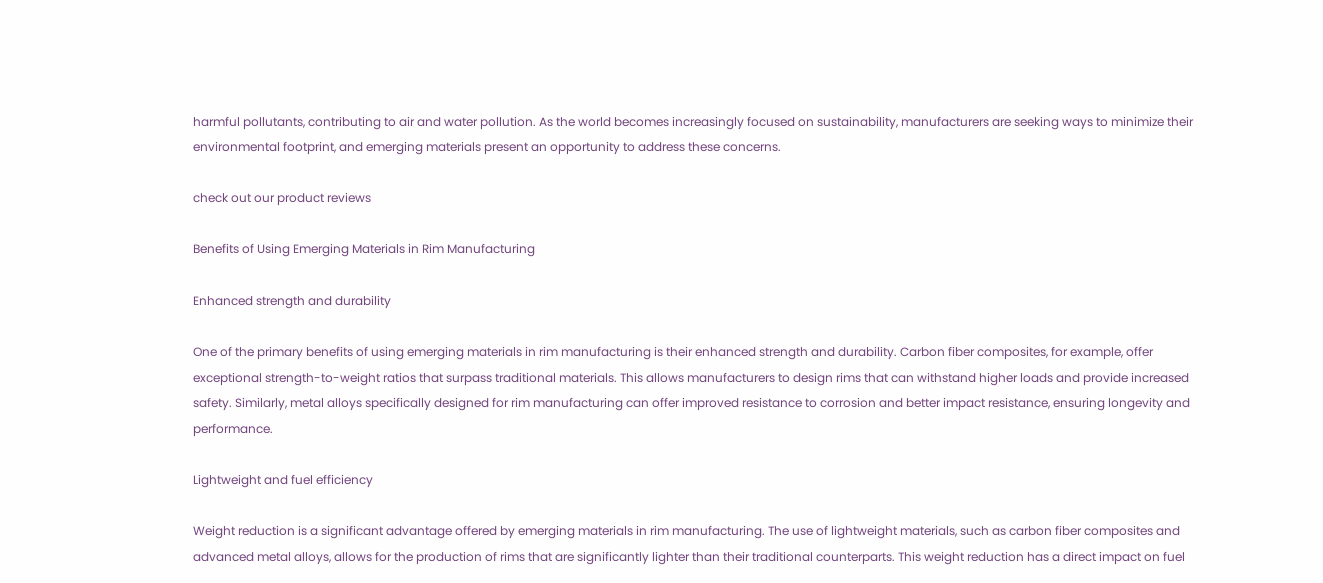harmful pollutants, contributing to air and water pollution. As the world becomes increasingly focused on sustainability, manufacturers are seeking ways to minimize their environmental footprint, and emerging materials present an opportunity to address these concerns.

check out our product reviews

Benefits of Using Emerging Materials in Rim Manufacturing

Enhanced strength and durability

One of the primary benefits of using emerging materials in rim manufacturing is their enhanced strength and durability. Carbon fiber composites, for example, offer exceptional strength-to-weight ratios that surpass traditional materials. This allows manufacturers to design rims that can withstand higher loads and provide increased safety. Similarly, metal alloys specifically designed for rim manufacturing can offer improved resistance to corrosion and better impact resistance, ensuring longevity and performance.

Lightweight and fuel efficiency

Weight reduction is a significant advantage offered by emerging materials in rim manufacturing. The use of lightweight materials, such as carbon fiber composites and advanced metal alloys, allows for the production of rims that are significantly lighter than their traditional counterparts. This weight reduction has a direct impact on fuel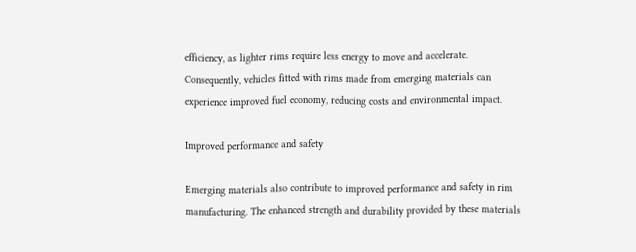efficiency, as lighter rims require less energy to move and accelerate. Consequently, vehicles fitted with rims made from emerging materials can experience improved fuel economy, reducing costs and environmental impact.

Improved performance and safety

Emerging materials also contribute to improved performance and safety in rim manufacturing. The enhanced strength and durability provided by these materials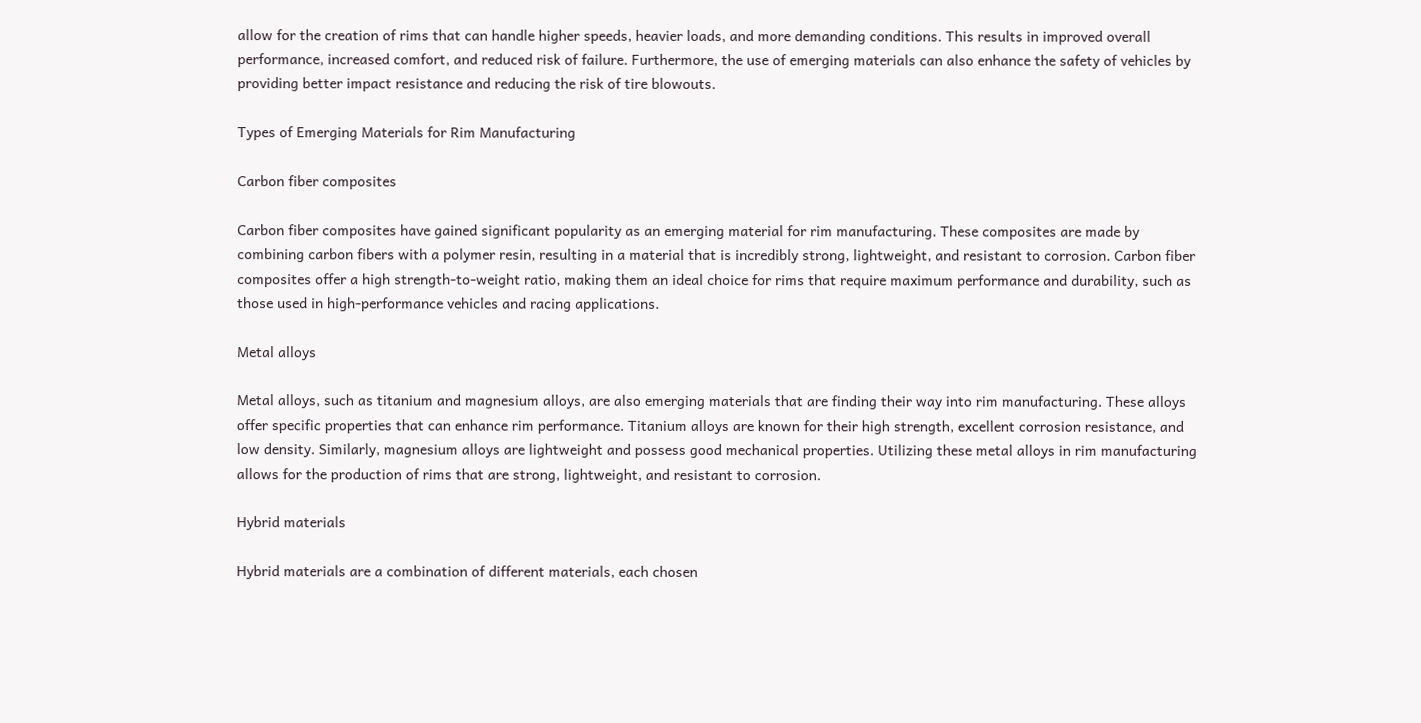allow for the creation of rims that can handle higher speeds, heavier loads, and more demanding conditions. This results in improved overall performance, increased comfort, and reduced risk of failure. Furthermore, the use of emerging materials can also enhance the safety of vehicles by providing better impact resistance and reducing the risk of tire blowouts.

Types of Emerging Materials for Rim Manufacturing

Carbon fiber composites

Carbon fiber composites have gained significant popularity as an emerging material for rim manufacturing. These composites are made by combining carbon fibers with a polymer resin, resulting in a material that is incredibly strong, lightweight, and resistant to corrosion. Carbon fiber composites offer a high strength-to-weight ratio, making them an ideal choice for rims that require maximum performance and durability, such as those used in high-performance vehicles and racing applications.

Metal alloys

Metal alloys, such as titanium and magnesium alloys, are also emerging materials that are finding their way into rim manufacturing. These alloys offer specific properties that can enhance rim performance. Titanium alloys are known for their high strength, excellent corrosion resistance, and low density. Similarly, magnesium alloys are lightweight and possess good mechanical properties. Utilizing these metal alloys in rim manufacturing allows for the production of rims that are strong, lightweight, and resistant to corrosion.

Hybrid materials

Hybrid materials are a combination of different materials, each chosen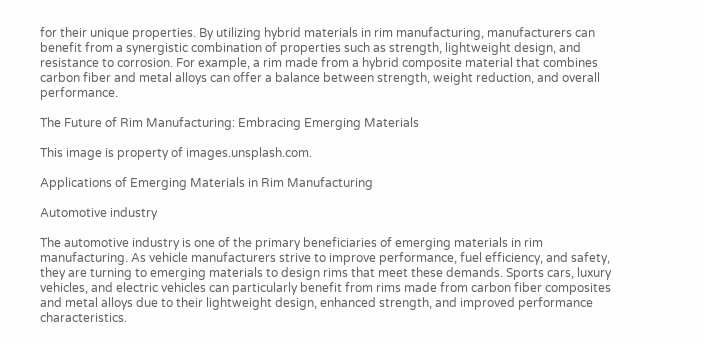for their unique properties. By utilizing hybrid materials in rim manufacturing, manufacturers can benefit from a synergistic combination of properties such as strength, lightweight design, and resistance to corrosion. For example, a rim made from a hybrid composite material that combines carbon fiber and metal alloys can offer a balance between strength, weight reduction, and overall performance.

The Future of Rim Manufacturing: Embracing Emerging Materials

This image is property of images.unsplash.com.

Applications of Emerging Materials in Rim Manufacturing

Automotive industry

The automotive industry is one of the primary beneficiaries of emerging materials in rim manufacturing. As vehicle manufacturers strive to improve performance, fuel efficiency, and safety, they are turning to emerging materials to design rims that meet these demands. Sports cars, luxury vehicles, and electric vehicles can particularly benefit from rims made from carbon fiber composites and metal alloys due to their lightweight design, enhanced strength, and improved performance characteristics.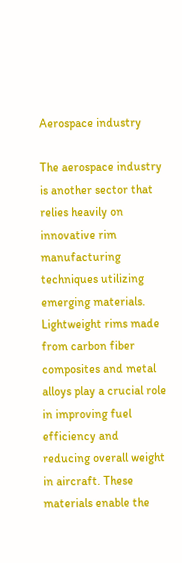Aerospace industry

The aerospace industry is another sector that relies heavily on innovative rim manufacturing techniques utilizing emerging materials. Lightweight rims made from carbon fiber composites and metal alloys play a crucial role in improving fuel efficiency and reducing overall weight in aircraft. These materials enable the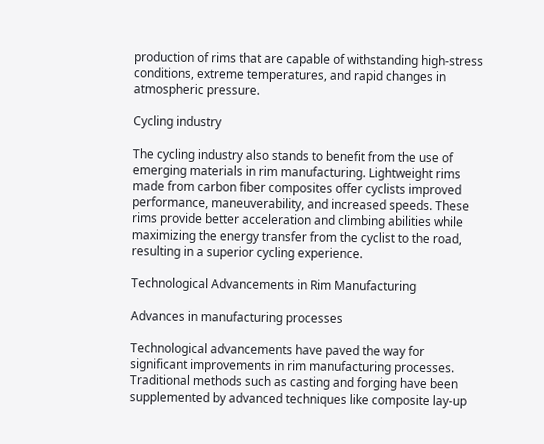production of rims that are capable of withstanding high-stress conditions, extreme temperatures, and rapid changes in atmospheric pressure.

Cycling industry

The cycling industry also stands to benefit from the use of emerging materials in rim manufacturing. Lightweight rims made from carbon fiber composites offer cyclists improved performance, maneuverability, and increased speeds. These rims provide better acceleration and climbing abilities while maximizing the energy transfer from the cyclist to the road, resulting in a superior cycling experience.

Technological Advancements in Rim Manufacturing

Advances in manufacturing processes

Technological advancements have paved the way for significant improvements in rim manufacturing processes. Traditional methods such as casting and forging have been supplemented by advanced techniques like composite lay-up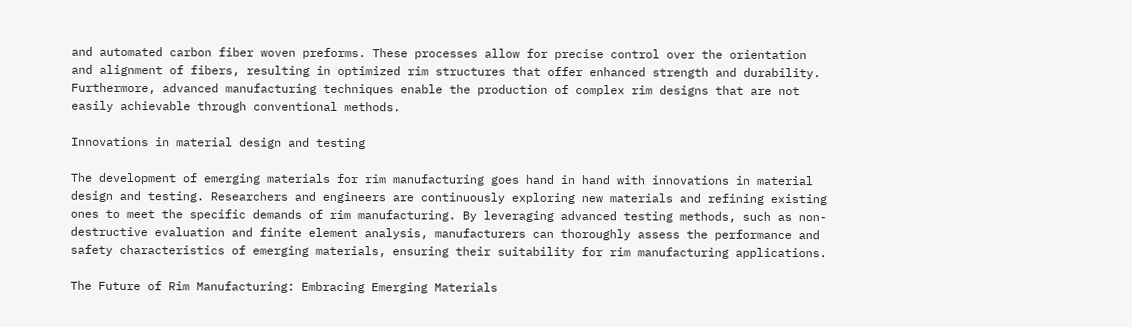and automated carbon fiber woven preforms. These processes allow for precise control over the orientation and alignment of fibers, resulting in optimized rim structures that offer enhanced strength and durability. Furthermore, advanced manufacturing techniques enable the production of complex rim designs that are not easily achievable through conventional methods.

Innovations in material design and testing

The development of emerging materials for rim manufacturing goes hand in hand with innovations in material design and testing. Researchers and engineers are continuously exploring new materials and refining existing ones to meet the specific demands of rim manufacturing. By leveraging advanced testing methods, such as non-destructive evaluation and finite element analysis, manufacturers can thoroughly assess the performance and safety characteristics of emerging materials, ensuring their suitability for rim manufacturing applications.

The Future of Rim Manufacturing: Embracing Emerging Materials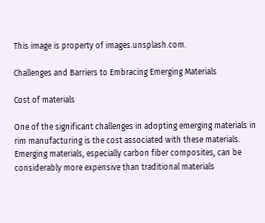This image is property of images.unsplash.com.

Challenges and Barriers to Embracing Emerging Materials

Cost of materials

One of the significant challenges in adopting emerging materials in rim manufacturing is the cost associated with these materials. Emerging materials, especially carbon fiber composites, can be considerably more expensive than traditional materials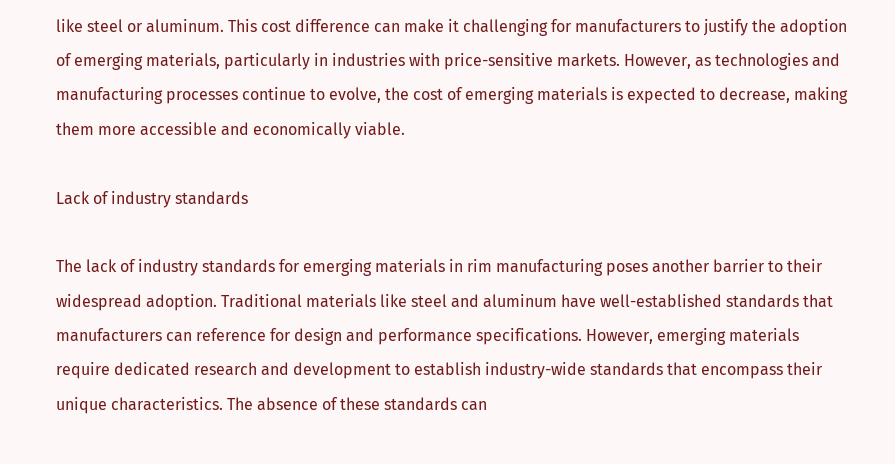like steel or aluminum. This cost difference can make it challenging for manufacturers to justify the adoption of emerging materials, particularly in industries with price-sensitive markets. However, as technologies and manufacturing processes continue to evolve, the cost of emerging materials is expected to decrease, making them more accessible and economically viable.

Lack of industry standards

The lack of industry standards for emerging materials in rim manufacturing poses another barrier to their widespread adoption. Traditional materials like steel and aluminum have well-established standards that manufacturers can reference for design and performance specifications. However, emerging materials require dedicated research and development to establish industry-wide standards that encompass their unique characteristics. The absence of these standards can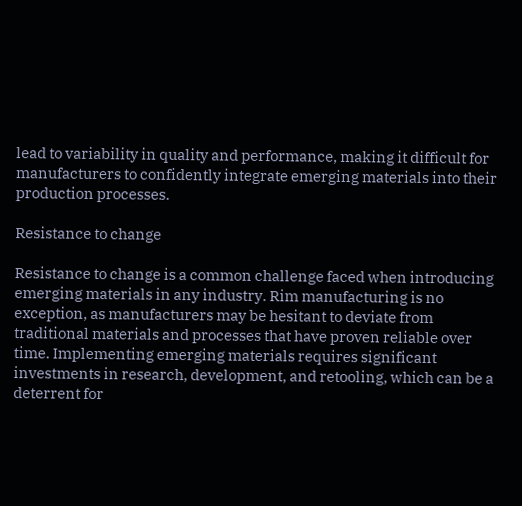lead to variability in quality and performance, making it difficult for manufacturers to confidently integrate emerging materials into their production processes.

Resistance to change

Resistance to change is a common challenge faced when introducing emerging materials in any industry. Rim manufacturing is no exception, as manufacturers may be hesitant to deviate from traditional materials and processes that have proven reliable over time. Implementing emerging materials requires significant investments in research, development, and retooling, which can be a deterrent for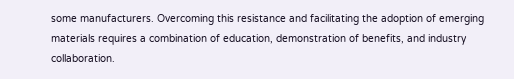some manufacturers. Overcoming this resistance and facilitating the adoption of emerging materials requires a combination of education, demonstration of benefits, and industry collaboration.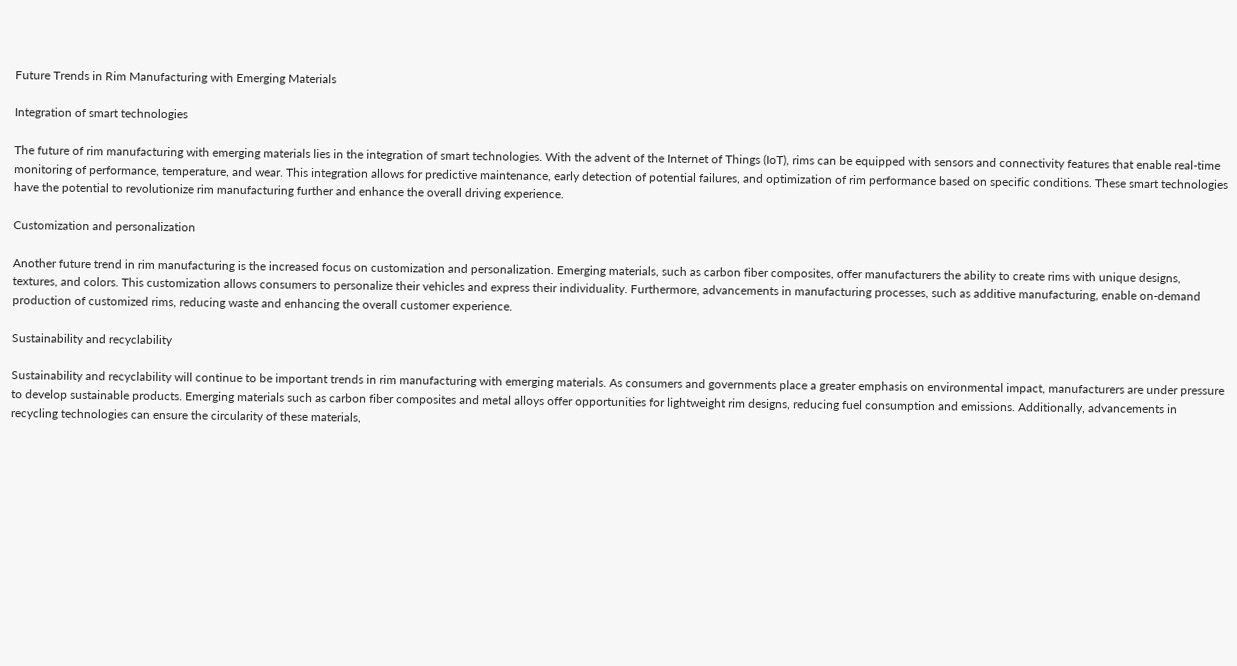Future Trends in Rim Manufacturing with Emerging Materials

Integration of smart technologies

The future of rim manufacturing with emerging materials lies in the integration of smart technologies. With the advent of the Internet of Things (IoT), rims can be equipped with sensors and connectivity features that enable real-time monitoring of performance, temperature, and wear. This integration allows for predictive maintenance, early detection of potential failures, and optimization of rim performance based on specific conditions. These smart technologies have the potential to revolutionize rim manufacturing further and enhance the overall driving experience.

Customization and personalization

Another future trend in rim manufacturing is the increased focus on customization and personalization. Emerging materials, such as carbon fiber composites, offer manufacturers the ability to create rims with unique designs, textures, and colors. This customization allows consumers to personalize their vehicles and express their individuality. Furthermore, advancements in manufacturing processes, such as additive manufacturing, enable on-demand production of customized rims, reducing waste and enhancing the overall customer experience.

Sustainability and recyclability

Sustainability and recyclability will continue to be important trends in rim manufacturing with emerging materials. As consumers and governments place a greater emphasis on environmental impact, manufacturers are under pressure to develop sustainable products. Emerging materials such as carbon fiber composites and metal alloys offer opportunities for lightweight rim designs, reducing fuel consumption and emissions. Additionally, advancements in recycling technologies can ensure the circularity of these materials,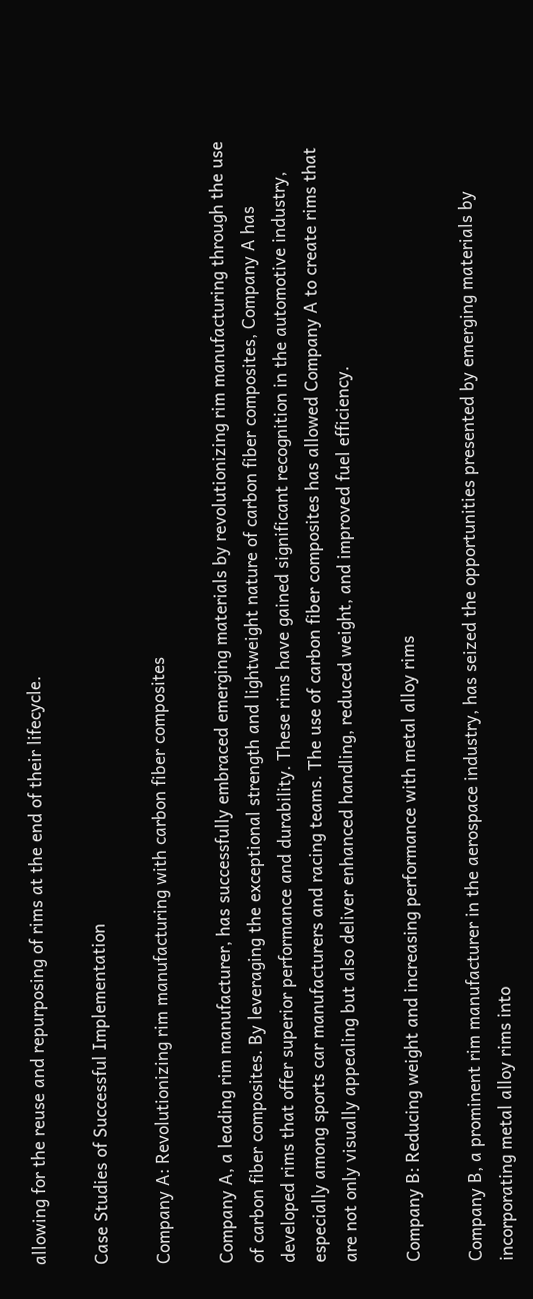allowing for the reuse and repurposing of rims at the end of their lifecycle.

Case Studies of Successful Implementation

Company A: Revolutionizing rim manufacturing with carbon fiber composites

Company A, a leading rim manufacturer, has successfully embraced emerging materials by revolutionizing rim manufacturing through the use of carbon fiber composites. By leveraging the exceptional strength and lightweight nature of carbon fiber composites, Company A has developed rims that offer superior performance and durability. These rims have gained significant recognition in the automotive industry, especially among sports car manufacturers and racing teams. The use of carbon fiber composites has allowed Company A to create rims that are not only visually appealing but also deliver enhanced handling, reduced weight, and improved fuel efficiency.

Company B: Reducing weight and increasing performance with metal alloy rims

Company B, a prominent rim manufacturer in the aerospace industry, has seized the opportunities presented by emerging materials by incorporating metal alloy rims into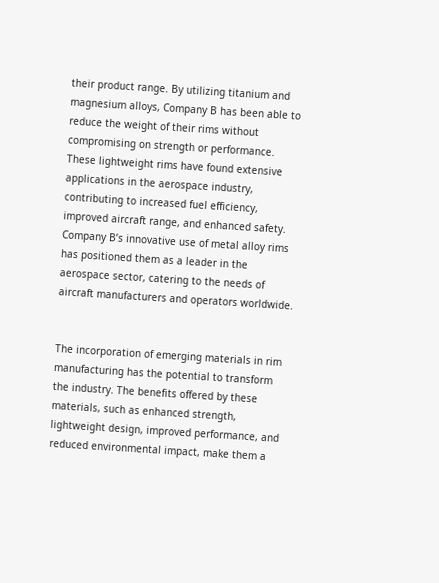their product range. By utilizing titanium and magnesium alloys, Company B has been able to reduce the weight of their rims without compromising on strength or performance. These lightweight rims have found extensive applications in the aerospace industry, contributing to increased fuel efficiency, improved aircraft range, and enhanced safety. Company B’s innovative use of metal alloy rims has positioned them as a leader in the aerospace sector, catering to the needs of aircraft manufacturers and operators worldwide.


The incorporation of emerging materials in rim manufacturing has the potential to transform the industry. The benefits offered by these materials, such as enhanced strength, lightweight design, improved performance, and reduced environmental impact, make them a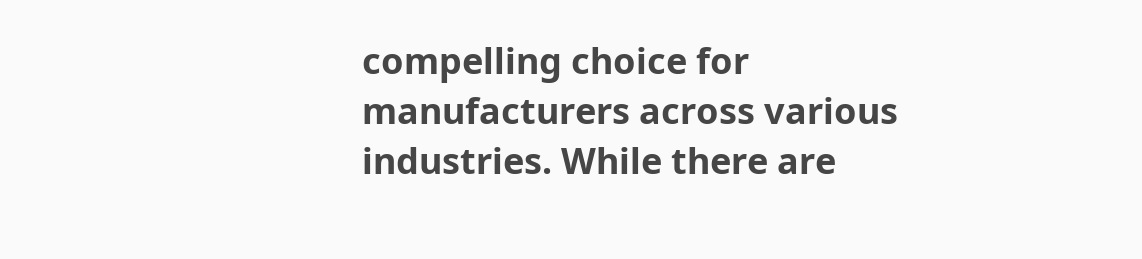compelling choice for manufacturers across various industries. While there are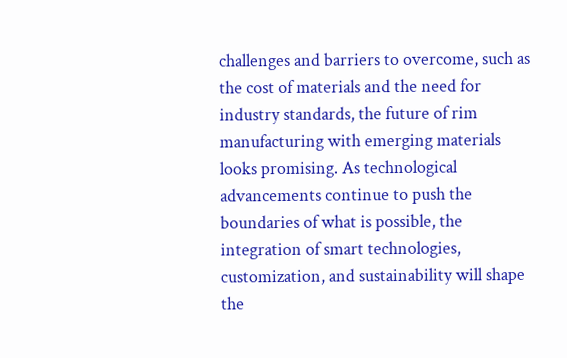challenges and barriers to overcome, such as the cost of materials and the need for industry standards, the future of rim manufacturing with emerging materials looks promising. As technological advancements continue to push the boundaries of what is possible, the integration of smart technologies, customization, and sustainability will shape the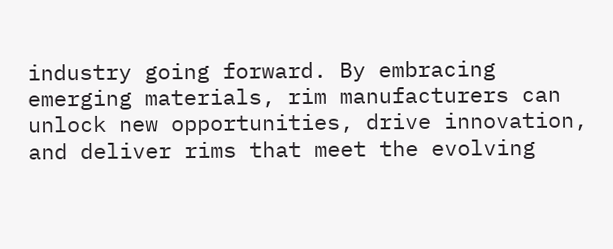industry going forward. By embracing emerging materials, rim manufacturers can unlock new opportunities, drive innovation, and deliver rims that meet the evolving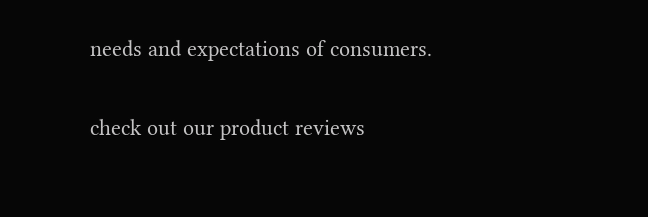needs and expectations of consumers.

check out our product reviews